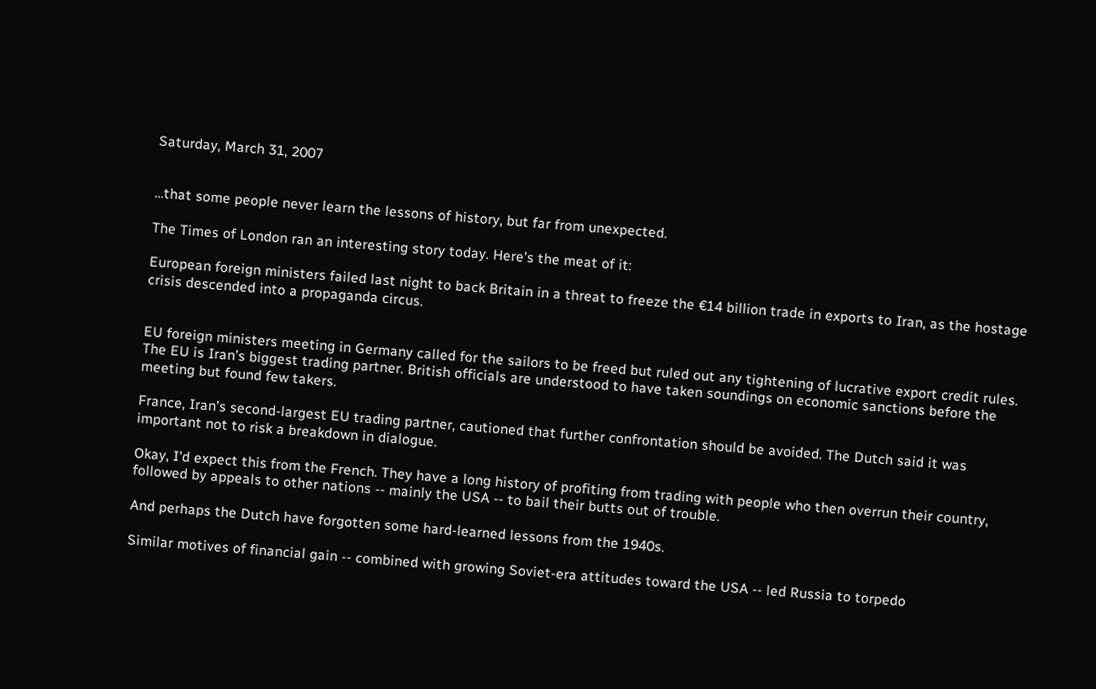Saturday, March 31, 2007


...that some people never learn the lessons of history, but far from unexpected.

The Times of London ran an interesting story today. Here's the meat of it:

European foreign ministers failed last night to back Britain in a threat to freeze the €14 billion trade in exports to Iran, as the hostage crisis descended into a propaganda circus.


EU foreign ministers meeting in Germany called for the sailors to be freed but ruled out any tightening of lucrative export credit rules. The EU is Iran’s biggest trading partner. British officials are understood to have taken soundings on economic sanctions before the meeting but found few takers.

France, Iran’s second-largest EU trading partner, cautioned that further confrontation should be avoided. The Dutch said it was important not to risk a breakdown in dialogue.

Okay, I'd expect this from the French. They have a long history of profiting from trading with people who then overrun their country, followed by appeals to other nations -- mainly the USA -- to bail their butts out of trouble.

And perhaps the Dutch have forgotten some hard-learned lessons from the 1940s.

Similar motives of financial gain -- combined with growing Soviet-era attitudes toward the USA -- led Russia to torpedo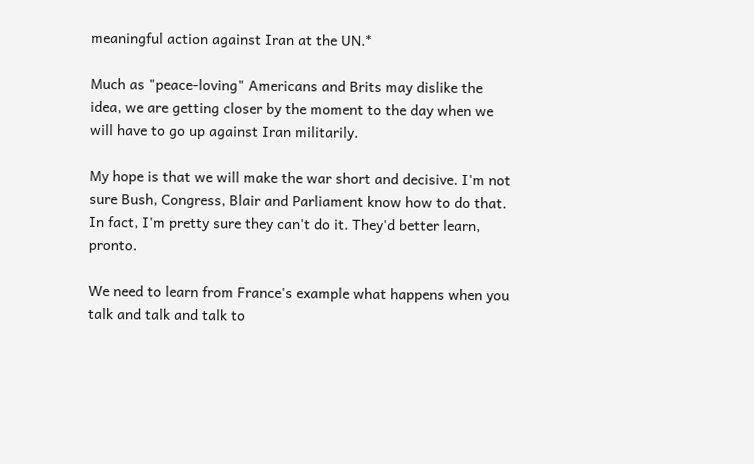meaningful action against Iran at the UN.*

Much as "peace-loving" Americans and Brits may dislike the idea, we are getting closer by the moment to the day when we will have to go up against Iran militarily.

My hope is that we will make the war short and decisive. I'm not sure Bush, Congress, Blair and Parliament know how to do that. In fact, I'm pretty sure they can't do it. They'd better learn, pronto.

We need to learn from France's example what happens when you talk and talk and talk to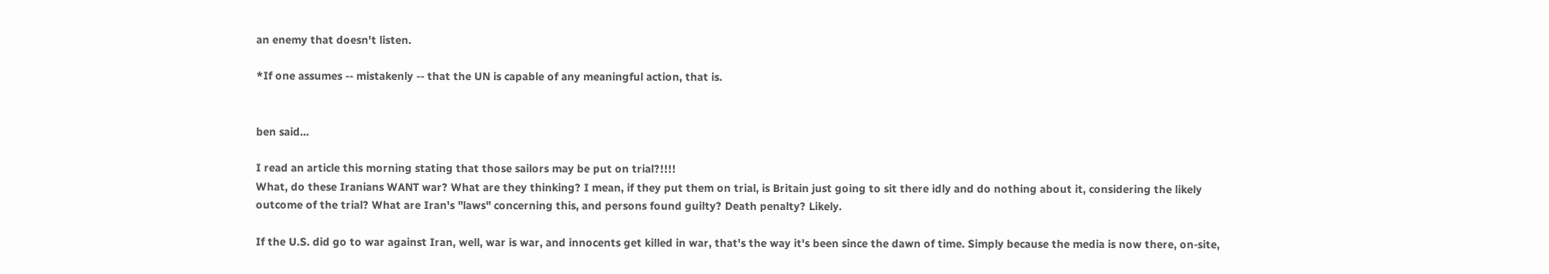an enemy that doesn't listen.

*If one assumes -- mistakenly -- that the UN is capable of any meaningful action, that is.


ben said...

I read an article this morning stating that those sailors may be put on trial?!!!!
What, do these Iranians WANT war? What are they thinking? I mean, if they put them on trial, is Britain just going to sit there idly and do nothing about it, considering the likely outcome of the trial? What are Iran's "laws" concerning this, and persons found guilty? Death penalty? Likely.

If the U.S. did go to war against Iran, well, war is war, and innocents get killed in war, that's the way it's been since the dawn of time. Simply because the media is now there, on-site,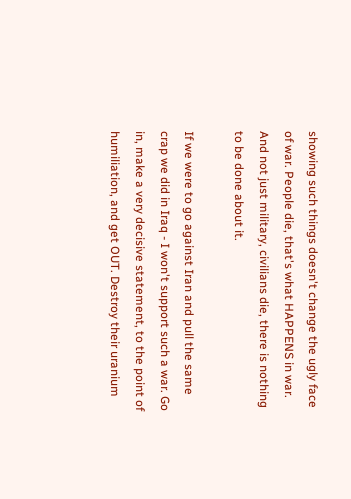showing such things doesn't change the ugly face of war. People die, that's what HAPPENS in war. And not just military, civilians die, there is nothing to be done about it.

If we were to go against Iran and pull the same crap we did in Iraq - I won't support such a war. Go in, make a very decisive statement, to the point of humiliation, and get OUT. Destroy their uranium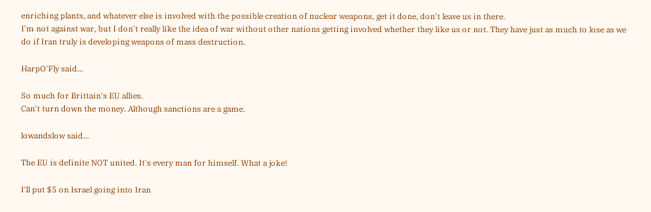enriching plants, and whatever else is involved with the possible creation of nuclear weapons, get it done, don't leave us in there.
I'm not against war, but I don't really like the idea of war without other nations getting involved whether they like us or not. They have just as much to lose as we do if Iran truly is developing weapons of mass destruction.

HarpO'Fly said...

So much for Brittain's EU allies.
Can't turn down the money. Although sanctions are a game.

lowandslow said...

The EU is definite NOT united. It's every man for himself. What a joke!

I'll put $5 on Israel going into Iran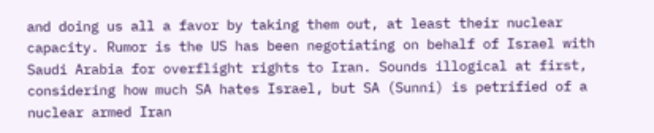and doing us all a favor by taking them out, at least their nuclear capacity. Rumor is the US has been negotiating on behalf of Israel with Saudi Arabia for overflight rights to Iran. Sounds illogical at first, considering how much SA hates Israel, but SA (Sunni) is petrified of a nuclear armed Iran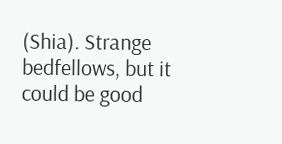(Shia). Strange bedfellows, but it could be good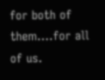for both of them....for all of us.